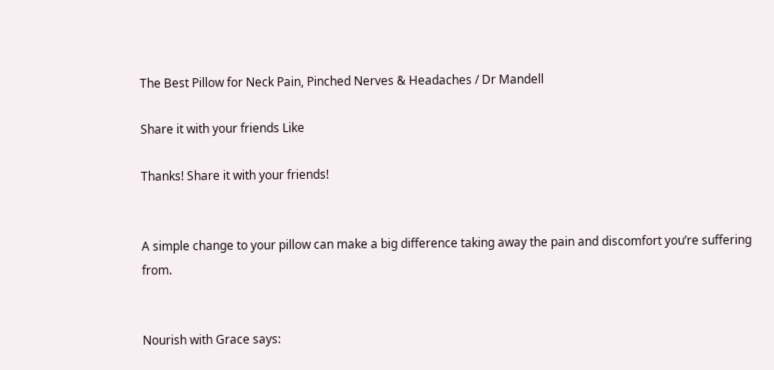The Best Pillow for Neck Pain, Pinched Nerves & Headaches / Dr Mandell

Share it with your friends Like

Thanks! Share it with your friends!


A simple change to your pillow can make a big difference taking away the pain and discomfort you’re suffering from.


Nourish with Grace says: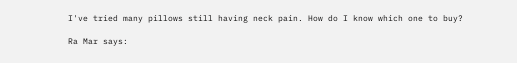I've tried many pillows still having neck pain. How do I know which one to buy?

Ra Mar says: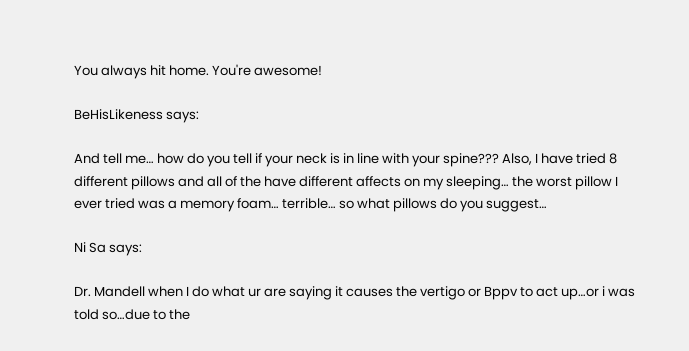You always hit home. You're awesome!

BeHisLikeness says:

And tell me… how do you tell if your neck is in line with your spine??? Also, I have tried 8 different pillows and all of the have different affects on my sleeping… the worst pillow I ever tried was a memory foam… terrible… so what pillows do you suggest…

Ni Sa says:

Dr. Mandell when I do what ur are saying it causes the vertigo or Bppv to act up…or i was told so…due to the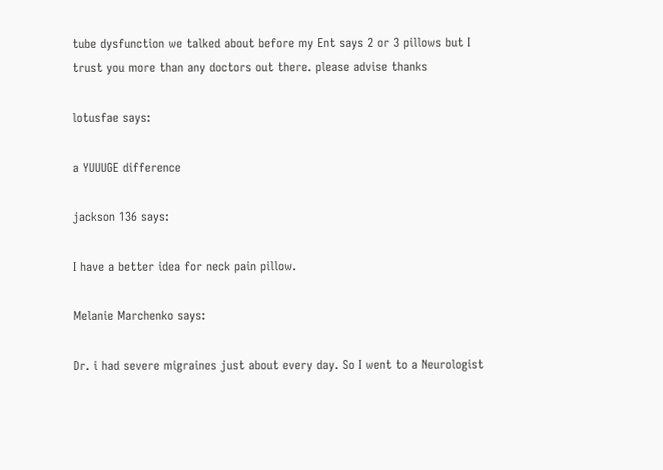tube dysfunction we talked about before my Ent says 2 or 3 pillows but I trust you more than any doctors out there. please advise thanks

lotusfae says:

a YUUUGE difference

jackson 136 says:

I have a better idea for neck pain pillow.

Melanie Marchenko says:

Dr. i had severe migraines just about every day. So I went to a Neurologist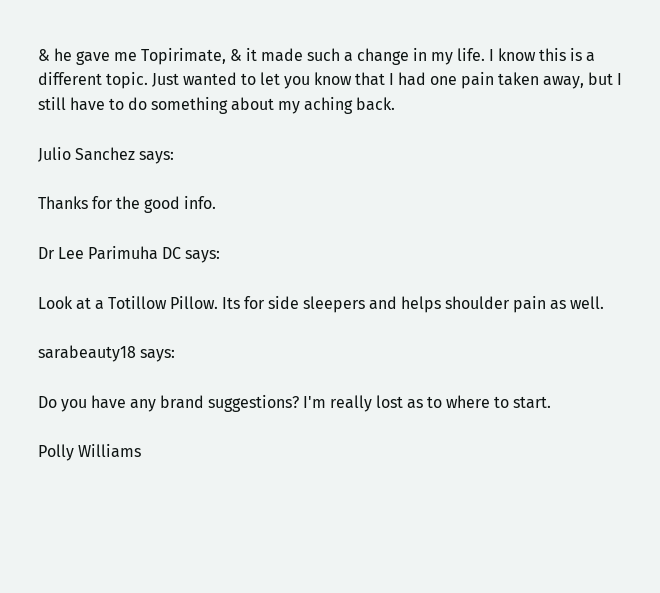& he gave me Topirimate, & it made such a change in my life. I know this is a different topic. Just wanted to let you know that I had one pain taken away, but I still have to do something about my aching back.

Julio Sanchez says:

Thanks for the good info.

Dr Lee Parimuha DC says:

Look at a Totillow Pillow. Its for side sleepers and helps shoulder pain as well.

sarabeauty18 says:

Do you have any brand suggestions? I'm really lost as to where to start.

Polly Williams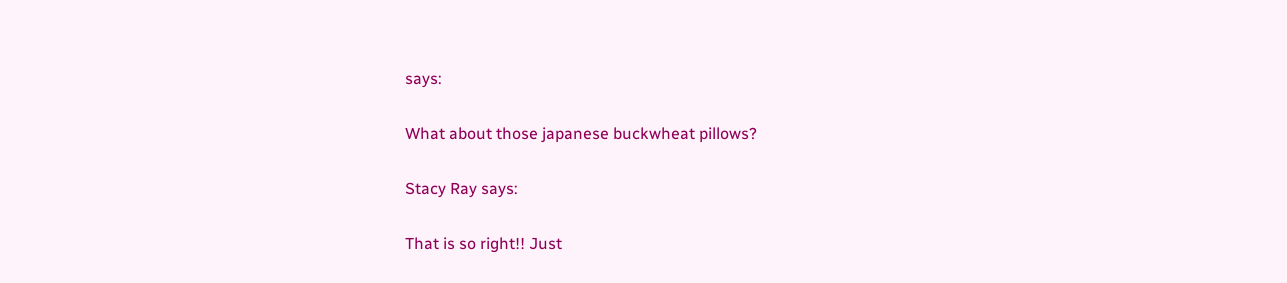says:

What about those japanese buckwheat pillows?

Stacy Ray says:

That is so right!! Just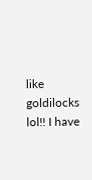like goldilocks lol!! I have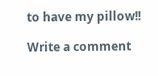to have my pillow!!

Write a comment